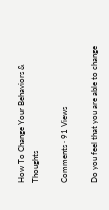How To Change Your Behaviors & Thoughts

Comments · 91 Views

Do you feel that you are able to change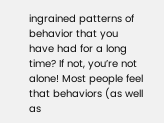ingrained patterns of behavior that you have had for a long time? If not, you’re not alone! Most people feel that behaviors (as well as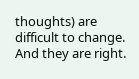thoughts) are difficult to change. And they are right.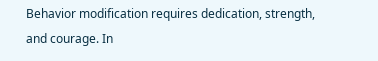Behavior modification requires dedication, strength, and courage. In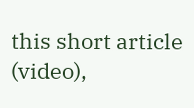this short article (video),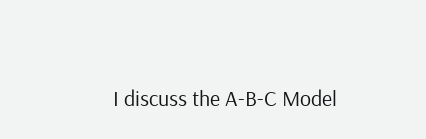I discuss the A-B-C Model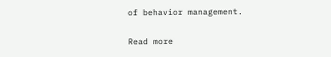of behavior management.

Read more